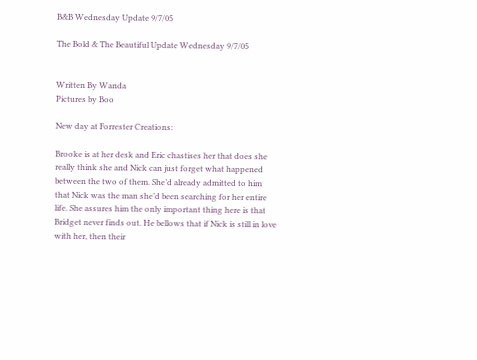B&B Wednesday Update 9/7/05

The Bold & The Beautiful Update Wednesday 9/7/05


Written By Wanda
Pictures by Boo

New day at Forrester Creations:

Brooke is at her desk and Eric chastises her that does she really think she and Nick can just forget what happened between the two of them. She’d already admitted to him that Nick was the man she’d been searching for her entire life. She assures him the only important thing here is that Bridget never finds out. He bellows that if Nick is still in love with her, then their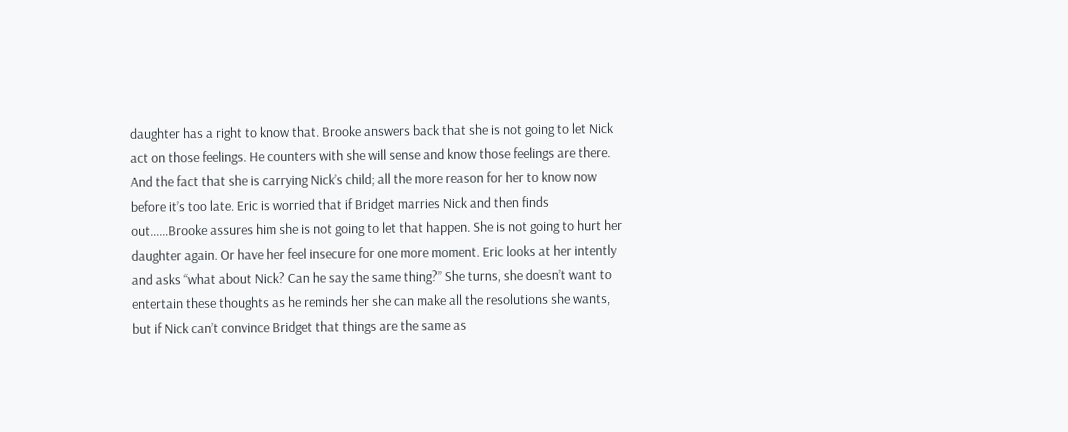daughter has a right to know that. Brooke answers back that she is not going to let Nick act on those feelings. He counters with she will sense and know those feelings are there. And the fact that she is carrying Nick’s child; all the more reason for her to know now before it’s too late. Eric is worried that if Bridget marries Nick and then finds out……Brooke assures him she is not going to let that happen. She is not going to hurt her daughter again. Or have her feel insecure for one more moment. Eric looks at her intently and asks “what about Nick? Can he say the same thing?” She turns, she doesn’t want to entertain these thoughts as he reminds her she can make all the resolutions she wants, but if Nick can’t convince Bridget that things are the same as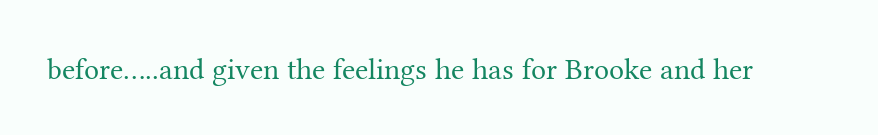before…..and given the feelings he has for Brooke and her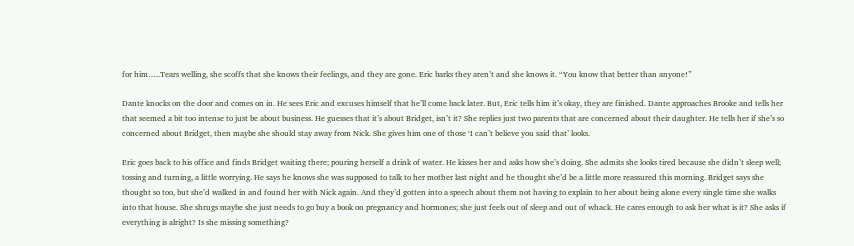for him…..Tears welling, she scoffs that she knows their feelings, and they are gone. Eric barks they aren’t and she knows it. “You know that better than anyone!”

Dante knocks on the door and comes on in. He sees Eric and excuses himself that he’ll come back later. But, Eric tells him it’s okay, they are finished. Dante approaches Brooke and tells her that seemed a bit too intense to just be about business. He guesses that it’s about Bridget, isn’t it? She replies just two parents that are concerned about their daughter. He tells her if she’s so concerned about Bridget, then maybe she should stay away from Nick. She gives him one of those ‘I can’t believe you said that’ looks.

Eric goes back to his office and finds Bridget waiting there; pouring herself a drink of water. He kisses her and asks how she’s doing. She admits she looks tired because she didn’t sleep well; tossing and turning, a little worrying. He says he knows she was supposed to talk to her mother last night and he thought she’d be a little more reassured this morning. Bridget says she thought so too, but she’d walked in and found her with Nick again. And they’d gotten into a speech about them not having to explain to her about being alone every single time she walks into that house. She shrugs maybe she just needs to go buy a book on pregnancy and hormones; she just feels out of sleep and out of whack. He cares enough to ask her what is it? She asks if everything is alright? Is she missing something?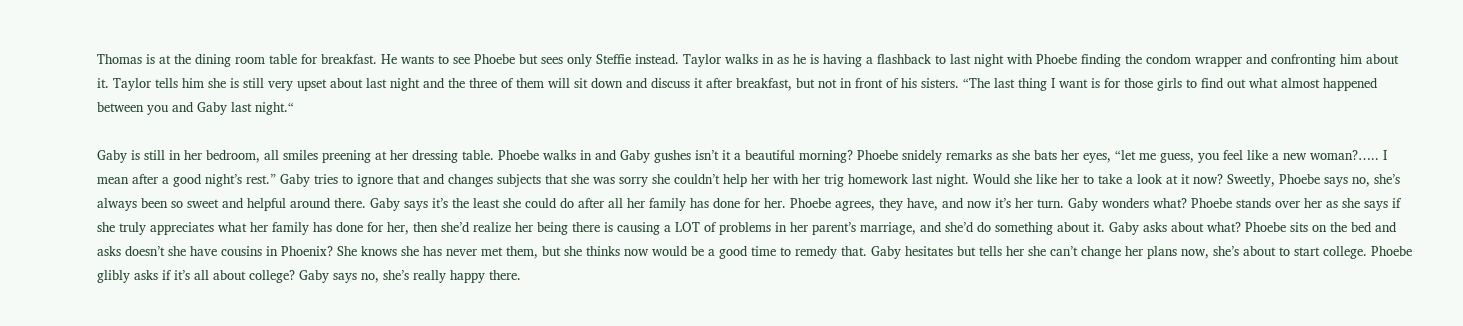Thomas is at the dining room table for breakfast. He wants to see Phoebe but sees only Steffie instead. Taylor walks in as he is having a flashback to last night with Phoebe finding the condom wrapper and confronting him about it. Taylor tells him she is still very upset about last night and the three of them will sit down and discuss it after breakfast, but not in front of his sisters. “The last thing I want is for those girls to find out what almost happened between you and Gaby last night.“

Gaby is still in her bedroom, all smiles preening at her dressing table. Phoebe walks in and Gaby gushes isn’t it a beautiful morning? Phoebe snidely remarks as she bats her eyes, “let me guess, you feel like a new woman?….. I mean after a good night’s rest.” Gaby tries to ignore that and changes subjects that she was sorry she couldn’t help her with her trig homework last night. Would she like her to take a look at it now? Sweetly, Phoebe says no, she’s always been so sweet and helpful around there. Gaby says it’s the least she could do after all her family has done for her. Phoebe agrees, they have, and now it’s her turn. Gaby wonders what? Phoebe stands over her as she says if she truly appreciates what her family has done for her, then she’d realize her being there is causing a LOT of problems in her parent’s marriage, and she’d do something about it. Gaby asks about what? Phoebe sits on the bed and asks doesn’t she have cousins in Phoenix? She knows she has never met them, but she thinks now would be a good time to remedy that. Gaby hesitates but tells her she can’t change her plans now, she’s about to start college. Phoebe glibly asks if it’s all about college? Gaby says no, she’s really happy there.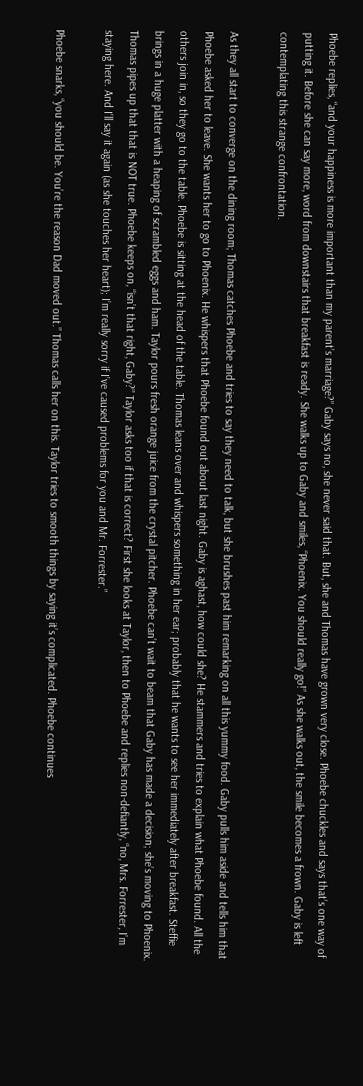Phoebe replies, “and your happiness is more important than my parent’s marriage?” Gaby says no, she never said that. But, she and Thomas have grown very close. Phoebe chuckles and says that’s one way of putting it. Before she can say more, word from downstairs that breakfast is ready. She walks up to Gaby and smiles, “Phoenix. You should really go!” As she walks out, the smile becomes a frown. Gaby is left contemplating this strange confrontation.

As they all start to converge on the dining room; Thomas catches Phoebe and tries to say they need to talk, but she brushes past him remarking on all this yummy food. Gaby pulls him aside and tells him that Phoebe asked her to leave. She wants her to go to Phoenix. He whispers that Phoebe found out about last night. Gaby is aghast, how could she? He stammers and tries to explain what Phoebe found. All the others join in, so they go to the table. Phoebe is sitting at the head of the table. Thomas leans over and whispers something in her ear; probably that he wants to see her immediately after breakfast. Steffie brings in a huge platter with a heaping of scrambled eggs and ham. Taylor pours fresh orange juice from the crystal pitcher. Phoebe can’t wait to beam that Gaby has made a decision; she’s moving to Phoenix. Thomas pipes up that that is NOT true. Phoebe keeps on, “isn’t that right, Gaby?” Taylor asks too if that is correct? First she looks at Taylor, then to Phoebe and replies non-defiantly, “no, Mrs. Forrester, I’m staying here. And I’ll say it again (as she touches her heart); I’m really sorry if I’ve caused problems for you and Mr. Forrester.”

Phoebe snarks, “you should be. You’re the reason Dad moved out.” Thomas calls her on this. Taylor tries to smooth things by saying it’s complicated. Phoebe continues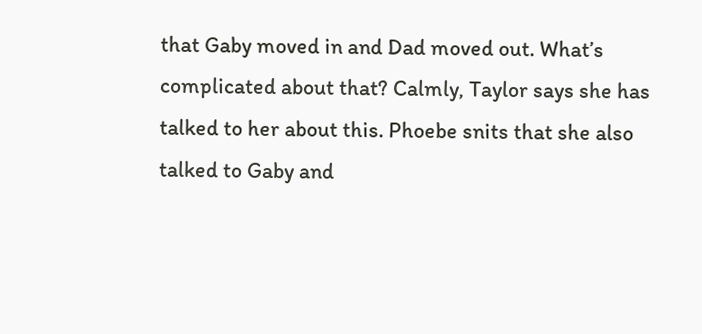that Gaby moved in and Dad moved out. What’s complicated about that? Calmly, Taylor says she has talked to her about this. Phoebe snits that she also talked to Gaby and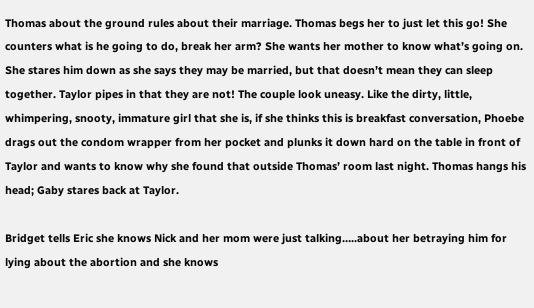Thomas about the ground rules about their marriage. Thomas begs her to just let this go! She counters what is he going to do, break her arm? She wants her mother to know what’s going on. She stares him down as she says they may be married, but that doesn’t mean they can sleep together. Taylor pipes in that they are not! The couple look uneasy. Like the dirty, little, whimpering, snooty, immature girl that she is, if she thinks this is breakfast conversation, Phoebe drags out the condom wrapper from her pocket and plunks it down hard on the table in front of Taylor and wants to know why she found that outside Thomas’ room last night. Thomas hangs his head; Gaby stares back at Taylor.

Bridget tells Eric she knows Nick and her mom were just talking…..about her betraying him for lying about the abortion and she knows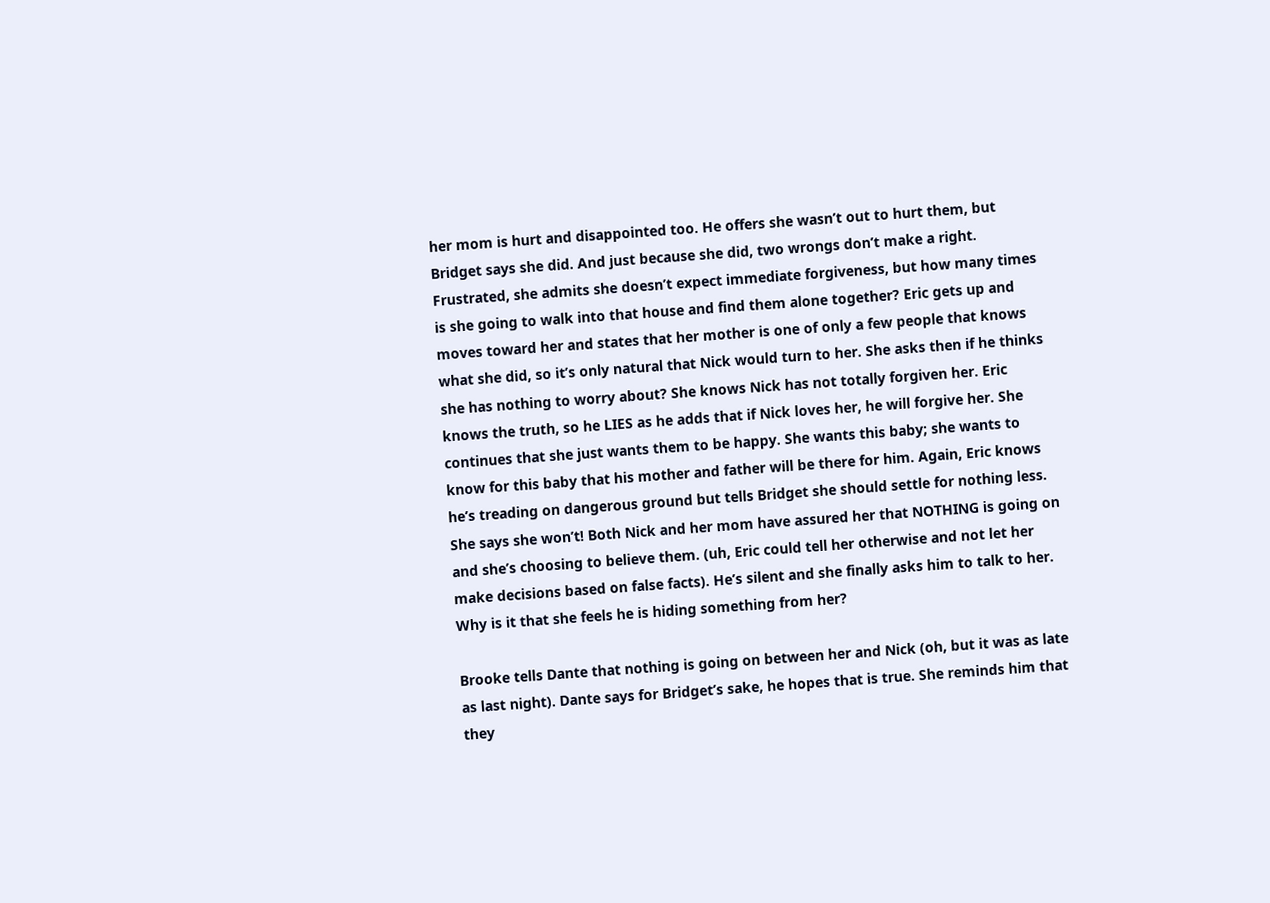her mom is hurt and disappointed too. He offers she wasn’t out to hurt them, but Bridget says she did. And just because she did, two wrongs don’t make a right. Frustrated, she admits she doesn’t expect immediate forgiveness, but how many times is she going to walk into that house and find them alone together? Eric gets up and moves toward her and states that her mother is one of only a few people that knows what she did, so it’s only natural that Nick would turn to her. She asks then if he thinks she has nothing to worry about? She knows Nick has not totally forgiven her. Eric knows the truth, so he LIES as he adds that if Nick loves her, he will forgive her. She continues that she just wants them to be happy. She wants this baby; she wants to know for this baby that his mother and father will be there for him. Again, Eric knows he’s treading on dangerous ground but tells Bridget she should settle for nothing less. She says she won’t! Both Nick and her mom have assured her that NOTHING is going on and she’s choosing to believe them. (uh, Eric could tell her otherwise and not let her make decisions based on false facts). He’s silent and she finally asks him to talk to her. Why is it that she feels he is hiding something from her?

Brooke tells Dante that nothing is going on between her and Nick (oh, but it was as late as last night). Dante says for Bridget’s sake, he hopes that is true. She reminds him that they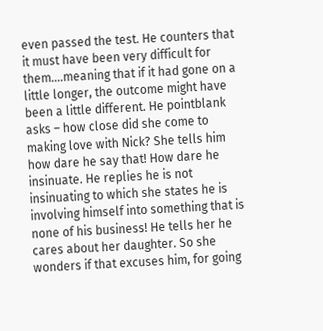even passed the test. He counters that it must have been very difficult for them….meaning that if it had gone on a little longer, the outcome might have been a little different. He pointblank asks – how close did she come to making love with Nick? She tells him how dare he say that! How dare he insinuate. He replies he is not insinuating to which she states he is involving himself into something that is none of his business! He tells her he cares about her daughter. So she wonders if that excuses him, for going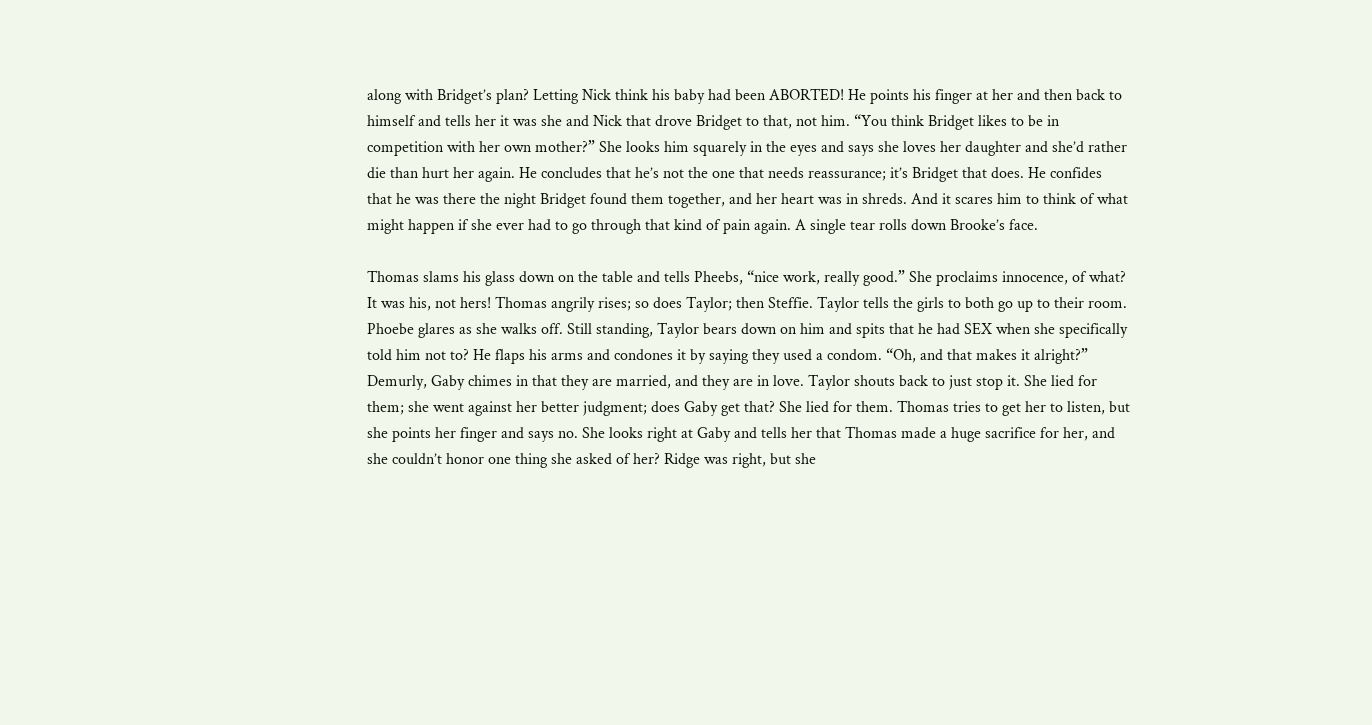along with Bridget’s plan? Letting Nick think his baby had been ABORTED! He points his finger at her and then back to himself and tells her it was she and Nick that drove Bridget to that, not him. “You think Bridget likes to be in competition with her own mother?” She looks him squarely in the eyes and says she loves her daughter and she’d rather die than hurt her again. He concludes that he’s not the one that needs reassurance; it’s Bridget that does. He confides that he was there the night Bridget found them together, and her heart was in shreds. And it scares him to think of what might happen if she ever had to go through that kind of pain again. A single tear rolls down Brooke’s face.

Thomas slams his glass down on the table and tells Pheebs, “nice work, really good.” She proclaims innocence, of what? It was his, not hers! Thomas angrily rises; so does Taylor; then Steffie. Taylor tells the girls to both go up to their room. Phoebe glares as she walks off. Still standing, Taylor bears down on him and spits that he had SEX when she specifically told him not to? He flaps his arms and condones it by saying they used a condom. “Oh, and that makes it alright?” Demurly, Gaby chimes in that they are married, and they are in love. Taylor shouts back to just stop it. She lied for them; she went against her better judgment; does Gaby get that? She lied for them. Thomas tries to get her to listen, but she points her finger and says no. She looks right at Gaby and tells her that Thomas made a huge sacrifice for her, and she couldn’t honor one thing she asked of her? Ridge was right, but she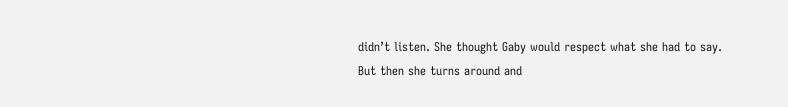didn’t listen. She thought Gaby would respect what she had to say. But then she turns around and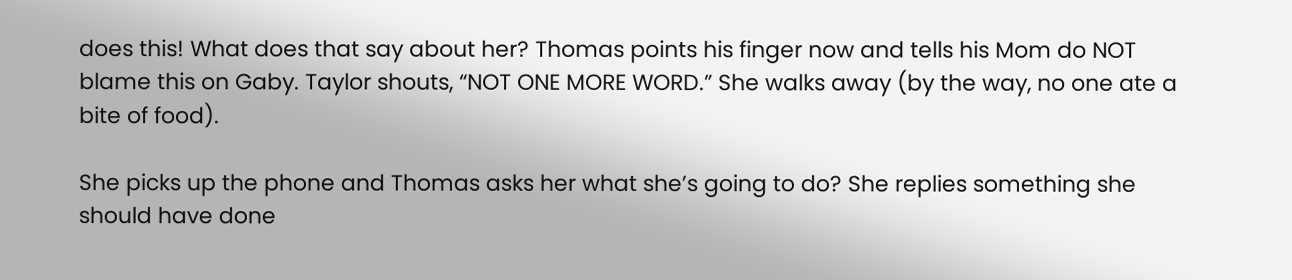does this! What does that say about her? Thomas points his finger now and tells his Mom do NOT blame this on Gaby. Taylor shouts, “NOT ONE MORE WORD.” She walks away (by the way, no one ate a bite of food).

She picks up the phone and Thomas asks her what she’s going to do? She replies something she should have done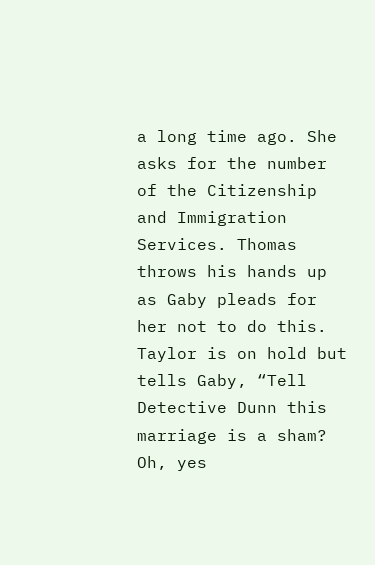a long time ago. She asks for the number of the Citizenship and Immigration Services. Thomas throws his hands up as Gaby pleads for her not to do this. Taylor is on hold but tells Gaby, “Tell Detective Dunn this marriage is a sham? Oh, yes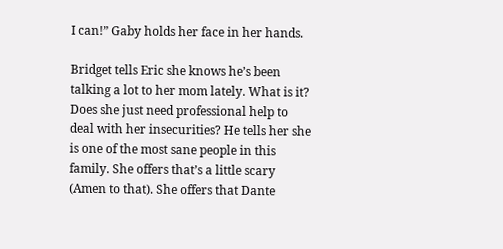I can!” Gaby holds her face in her hands.

Bridget tells Eric she knows he’s been talking a lot to her mom lately. What is it? Does she just need professional help to deal with her insecurities? He tells her she is one of the most sane people in this family. She offers that’s a little scary (Amen to that). She offers that Dante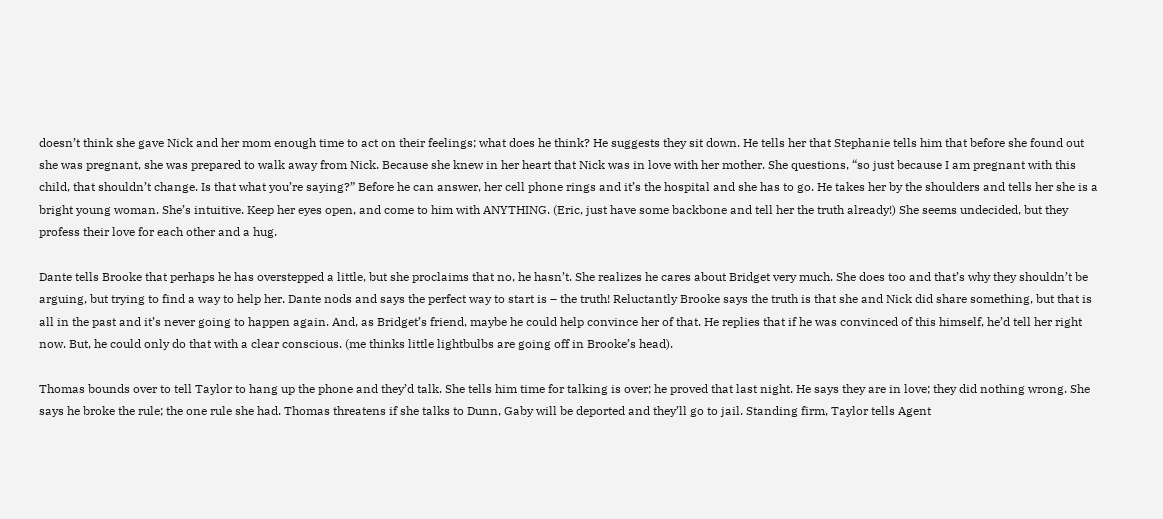doesn’t think she gave Nick and her mom enough time to act on their feelings; what does he think? He suggests they sit down. He tells her that Stephanie tells him that before she found out she was pregnant, she was prepared to walk away from Nick. Because she knew in her heart that Nick was in love with her mother. She questions, “so just because I am pregnant with this child, that shouldn’t change. Is that what you’re saying?” Before he can answer, her cell phone rings and it’s the hospital and she has to go. He takes her by the shoulders and tells her she is a bright young woman. She’s intuitive. Keep her eyes open, and come to him with ANYTHING. (Eric, just have some backbone and tell her the truth already!) She seems undecided, but they profess their love for each other and a hug.

Dante tells Brooke that perhaps he has overstepped a little, but she proclaims that no, he hasn’t. She realizes he cares about Bridget very much. She does too and that’s why they shouldn’t be arguing, but trying to find a way to help her. Dante nods and says the perfect way to start is – the truth! Reluctantly Brooke says the truth is that she and Nick did share something, but that is all in the past and it’s never going to happen again. And, as Bridget’s friend, maybe he could help convince her of that. He replies that if he was convinced of this himself, he’d tell her right now. But, he could only do that with a clear conscious. (me thinks little lightbulbs are going off in Brooke’s head).

Thomas bounds over to tell Taylor to hang up the phone and they’d talk. She tells him time for talking is over; he proved that last night. He says they are in love; they did nothing wrong. She says he broke the rule; the one rule she had. Thomas threatens if she talks to Dunn, Gaby will be deported and they’ll go to jail. Standing firm, Taylor tells Agent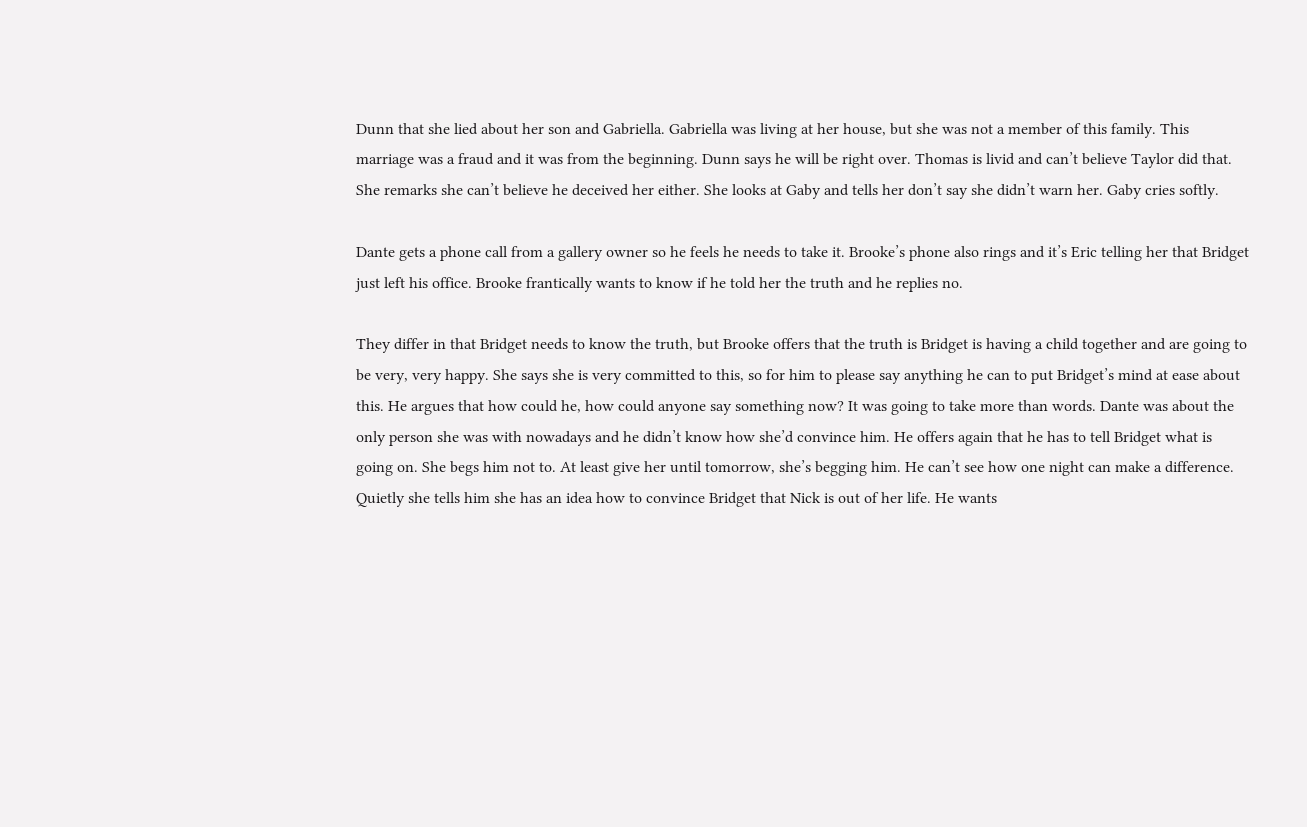Dunn that she lied about her son and Gabriella. Gabriella was living at her house, but she was not a member of this family. This marriage was a fraud and it was from the beginning. Dunn says he will be right over. Thomas is livid and can’t believe Taylor did that. She remarks she can’t believe he deceived her either. She looks at Gaby and tells her don’t say she didn’t warn her. Gaby cries softly.

Dante gets a phone call from a gallery owner so he feels he needs to take it. Brooke’s phone also rings and it’s Eric telling her that Bridget just left his office. Brooke frantically wants to know if he told her the truth and he replies no.

They differ in that Bridget needs to know the truth, but Brooke offers that the truth is Bridget is having a child together and are going to be very, very happy. She says she is very committed to this, so for him to please say anything he can to put Bridget’s mind at ease about this. He argues that how could he, how could anyone say something now? It was going to take more than words. Dante was about the only person she was with nowadays and he didn’t know how she’d convince him. He offers again that he has to tell Bridget what is going on. She begs him not to. At least give her until tomorrow, she’s begging him. He can’t see how one night can make a difference. Quietly she tells him she has an idea how to convince Bridget that Nick is out of her life. He wants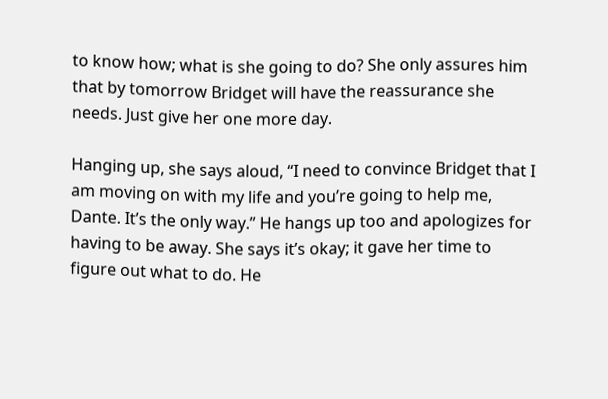to know how; what is she going to do? She only assures him that by tomorrow Bridget will have the reassurance she needs. Just give her one more day.

Hanging up, she says aloud, “I need to convince Bridget that I am moving on with my life and you’re going to help me, Dante. It’s the only way.” He hangs up too and apologizes for having to be away. She says it’s okay; it gave her time to figure out what to do. He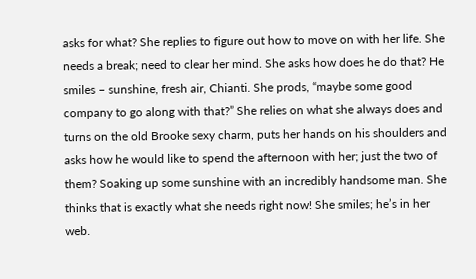asks for what? She replies to figure out how to move on with her life. She needs a break; need to clear her mind. She asks how does he do that? He smiles – sunshine, fresh air, Chianti. She prods, “maybe some good company to go along with that?” She relies on what she always does and turns on the old Brooke sexy charm, puts her hands on his shoulders and asks how he would like to spend the afternoon with her; just the two of them? Soaking up some sunshine with an incredibly handsome man. She thinks that is exactly what she needs right now! She smiles; he’s in her web.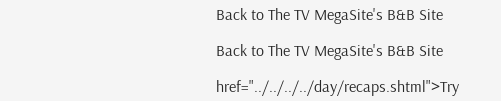Back to The TV MegaSite's B&B Site

Back to The TV MegaSite's B&B Site

href="../../../../day/recaps.shtml">Try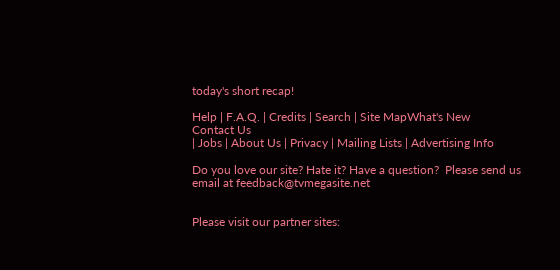today's short recap!

Help | F.A.Q. | Credits | Search | Site MapWhat's New
Contact Us
| Jobs | About Us | Privacy | Mailing Lists | Advertising Info

Do you love our site? Hate it? Have a question?  Please send us email at feedback@tvmegasite.net


Please visit our partner sites: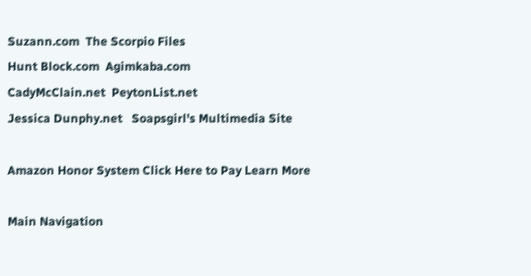Suzann.com  The Scorpio Files
Hunt Block.com  Agimkaba.com
CadyMcClain.net  PeytonList.net
Jessica Dunphy.net   Soapsgirl's Multimedia Site

Amazon Honor System Click Here to Pay Learn More

Main Navigation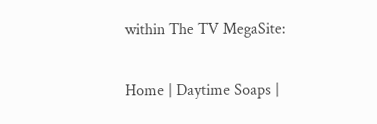within The TV MegaSite:

Home | Daytime Soaps |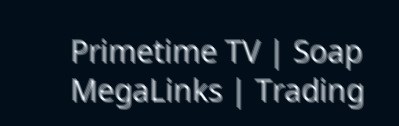Primetime TV | Soap MegaLinks | Trading